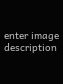enter image description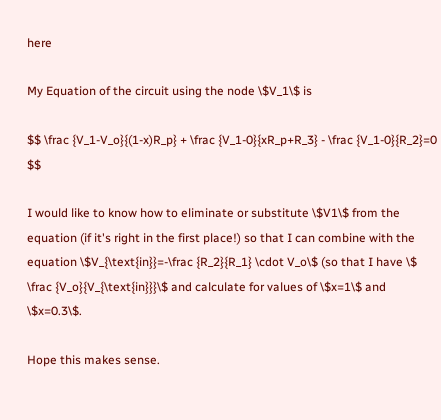here

My Equation of the circuit using the node \$V_1\$ is

$$ \frac {V_1-V_o}{(1-x)R_p} + \frac {V_1-0}{xR_p+R_3} - \frac {V_1-0}{R_2}=0 $$

I would like to know how to eliminate or substitute \$V1\$ from the equation (if it's right in the first place!) so that I can combine with the equation \$V_{\text{in}}=-\frac {R_2}{R_1} \cdot V_o\$ (so that I have \$ \frac {V_o}{V_{\text{in}}}\$ and calculate for values of \$x=1\$ and \$x=0.3\$.

Hope this makes sense.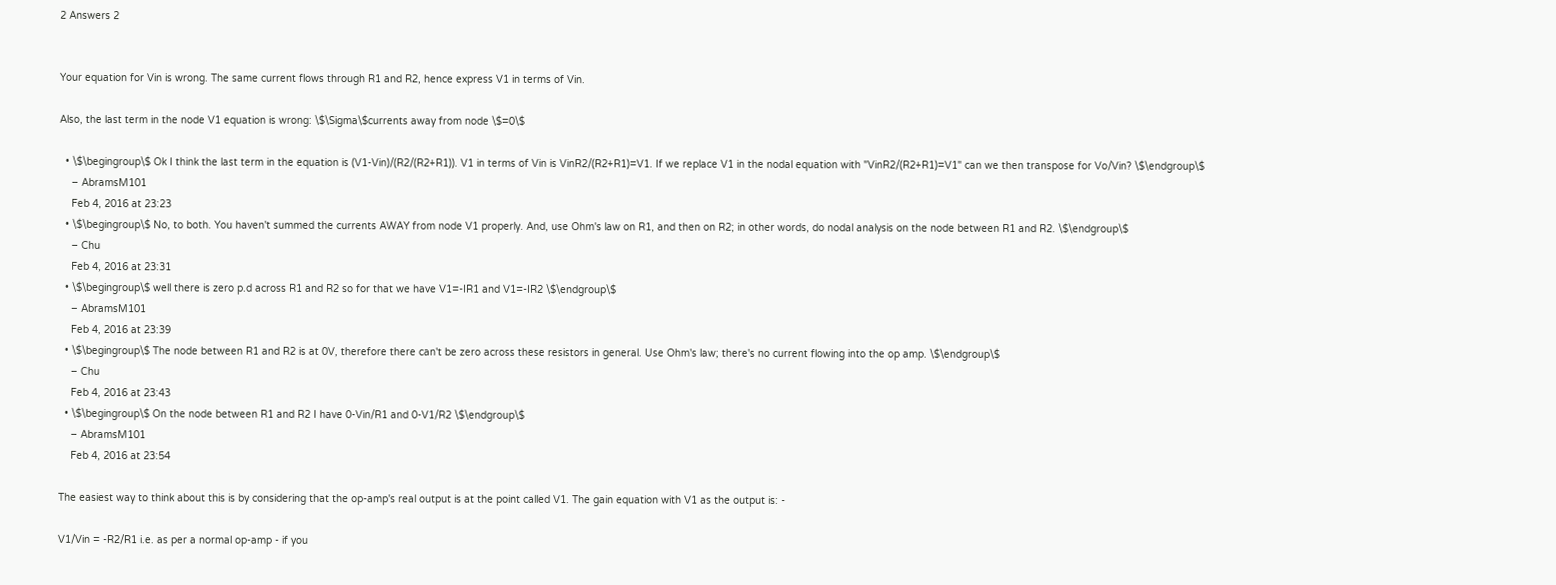2 Answers 2


Your equation for Vin is wrong. The same current flows through R1 and R2, hence express V1 in terms of Vin.

Also, the last term in the node V1 equation is wrong: \$\Sigma\$currents away from node \$=0\$

  • \$\begingroup\$ Ok I think the last term in the equation is (V1-Vin)/(R2/(R2+R1)). V1 in terms of Vin is VinR2/(R2+R1)=V1. If we replace V1 in the nodal equation with "VinR2/(R2+R1)=V1" can we then transpose for Vo/Vin? \$\endgroup\$
    – AbramsM101
    Feb 4, 2016 at 23:23
  • \$\begingroup\$ No, to both. You haven't summed the currents AWAY from node V1 properly. And, use Ohm's law on R1, and then on R2; in other words, do nodal analysis on the node between R1 and R2. \$\endgroup\$
    – Chu
    Feb 4, 2016 at 23:31
  • \$\begingroup\$ well there is zero p.d across R1 and R2 so for that we have V1=-IR1 and V1=-IR2 \$\endgroup\$
    – AbramsM101
    Feb 4, 2016 at 23:39
  • \$\begingroup\$ The node between R1 and R2 is at 0V, therefore there can't be zero across these resistors in general. Use Ohm's law; there's no current flowing into the op amp. \$\endgroup\$
    – Chu
    Feb 4, 2016 at 23:43
  • \$\begingroup\$ On the node between R1 and R2 I have 0-Vin/R1 and 0-V1/R2 \$\endgroup\$
    – AbramsM101
    Feb 4, 2016 at 23:54

The easiest way to think about this is by considering that the op-amp's real output is at the point called V1. The gain equation with V1 as the output is: -

V1/Vin = -R2/R1 i.e. as per a normal op-amp - if you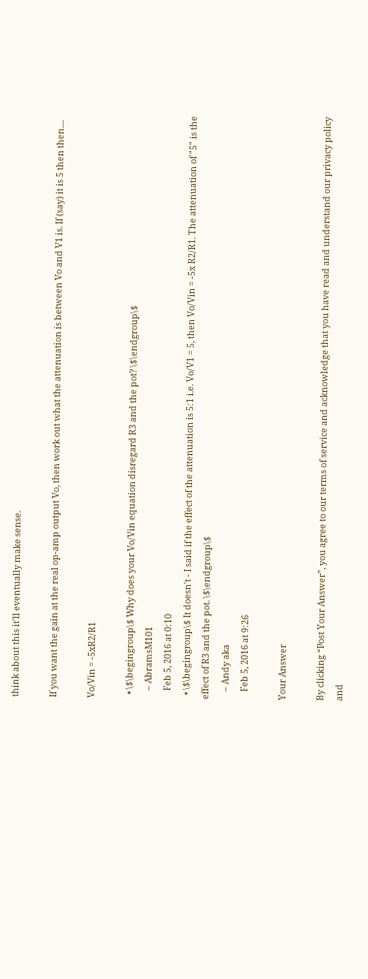think about this it'll eventually make sense.

If you want the gain at the real op-amp output Vo, then work out what the attenuation is between Vo and V1 is. If (say) it is 5 then then....

Vo/Vin = -5xR2/R1

  • \$\begingroup\$ Why does your Vo/Vin equation disregard R3 and the pot? \$\endgroup\$
    – AbramsM101
    Feb 5, 2016 at 0:10
  • \$\begingroup\$ It doesn't - I said if the effect of the attenuation is 5:1 i.e. Vo/V1 = 5, then Vo/Vin = -5x R2/R1. The attenuation of "5" is the effect of R3 and the pot. \$\endgroup\$
    – Andy aka
    Feb 5, 2016 at 9:26

Your Answer

By clicking “Post Your Answer”, you agree to our terms of service and acknowledge that you have read and understand our privacy policy and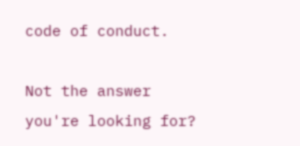code of conduct.

Not the answer you're looking for?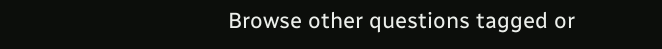Browse other questions tagged or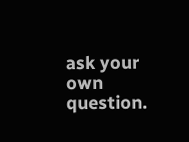ask your own question.